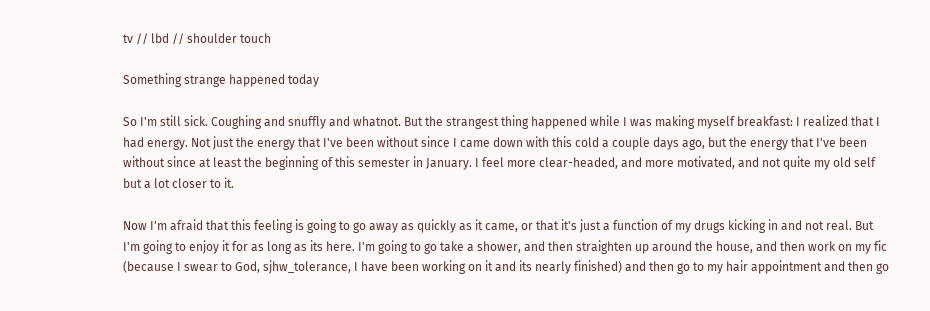tv // lbd // shoulder touch

Something strange happened today

So I'm still sick. Coughing and snuffly and whatnot. But the strangest thing happened while I was making myself breakfast: I realized that I had energy. Not just the energy that I've been without since I came down with this cold a couple days ago, but the energy that I've been without since at least the beginning of this semester in January. I feel more clear-headed, and more motivated, and not quite my old self but a lot closer to it.

Now I'm afraid that this feeling is going to go away as quickly as it came, or that it's just a function of my drugs kicking in and not real. But I'm going to enjoy it for as long as its here. I'm going to go take a shower, and then straighten up around the house, and then work on my fic (because I swear to God, sjhw_tolerance, I have been working on it and its nearly finished) and then go to my hair appointment and then go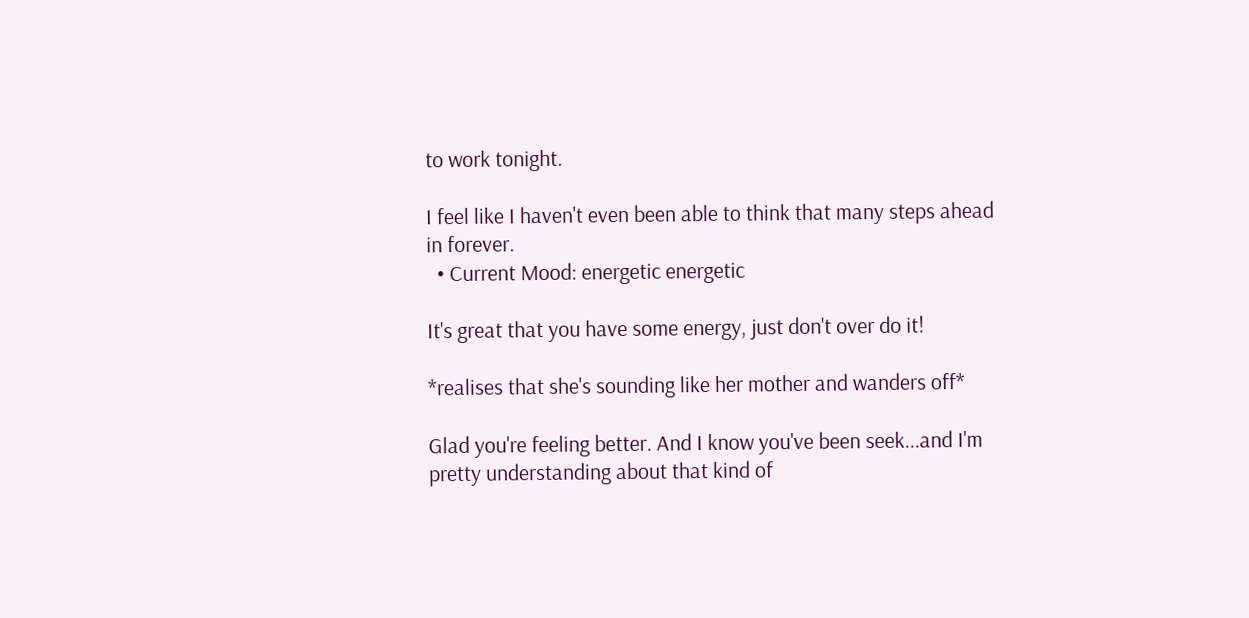to work tonight.

I feel like I haven't even been able to think that many steps ahead in forever.
  • Current Mood: energetic energetic

It's great that you have some energy, just don't over do it!

*realises that she's sounding like her mother and wanders off*

Glad you're feeling better. And I know you've been seek...and I'm pretty understanding about that kind of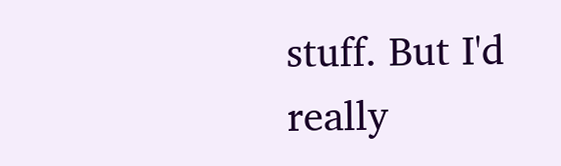stuff. But I'd really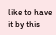like to have it by this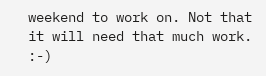weekend to work on. Not that it will need that much work. :-)